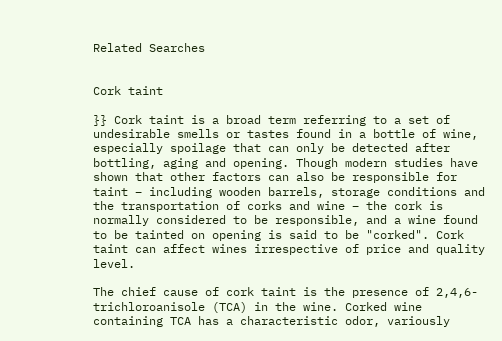Related Searches


Cork taint

}} Cork taint is a broad term referring to a set of undesirable smells or tastes found in a bottle of wine, especially spoilage that can only be detected after bottling, aging and opening. Though modern studies have shown that other factors can also be responsible for taint – including wooden barrels, storage conditions and the transportation of corks and wine – the cork is normally considered to be responsible, and a wine found to be tainted on opening is said to be "corked". Cork taint can affect wines irrespective of price and quality level.

The chief cause of cork taint is the presence of 2,4,6-trichloroanisole (TCA) in the wine. Corked wine containing TCA has a characteristic odor, variously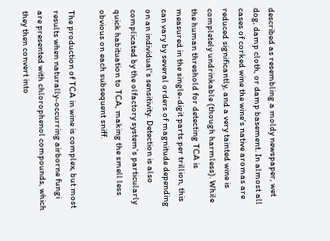described as resembling a moldy newspaper, wet dog, damp cloth, or damp basement. In almost all cases of corked wine the wine's native aromas are reduced significantly, and a very tainted wine is completely undrinkable (though harmless). While the human threshold for detecting TCA is measured in the single-digit parts per trillion, this can vary by several orders of magnitude depending on an individual's sensitivity. Detection is also complicated by the olfactory system's particularly quick habituation to TCA, making the smell less obvious on each subsequent sniff.

The production of TCA in wine is complex, but most results when naturally-occurring airborne fungi are presented with chlorophenol compounds, which they then convert into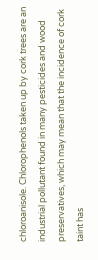chloroanisole. Chlorophenols taken up by cork trees are an industrial pollutant found in many pesticides and wood preservatives, which may mean that the incidence of cork taint has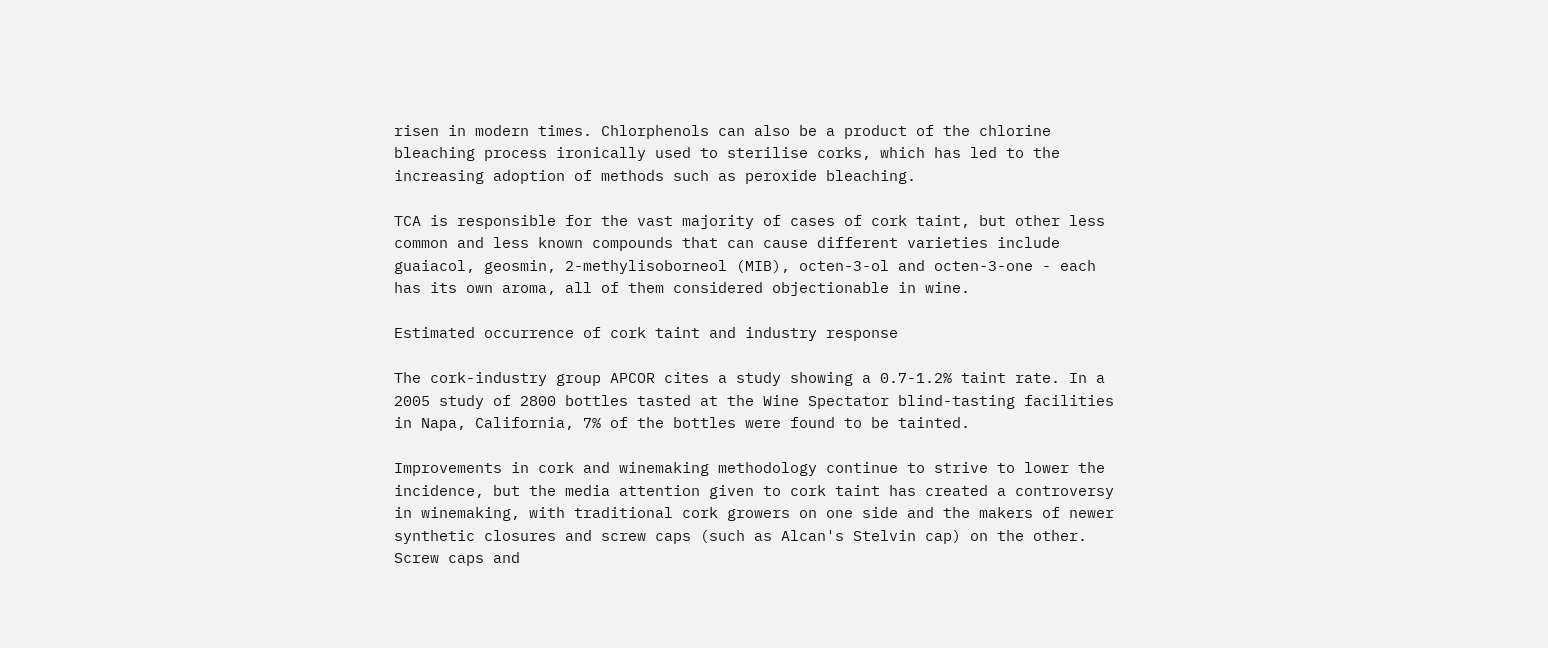risen in modern times. Chlorphenols can also be a product of the chlorine bleaching process ironically used to sterilise corks, which has led to the increasing adoption of methods such as peroxide bleaching.

TCA is responsible for the vast majority of cases of cork taint, but other less common and less known compounds that can cause different varieties include guaiacol, geosmin, 2-methylisoborneol (MIB), octen-3-ol and octen-3-one - each has its own aroma, all of them considered objectionable in wine.

Estimated occurrence of cork taint and industry response

The cork-industry group APCOR cites a study showing a 0.7-1.2% taint rate. In a 2005 study of 2800 bottles tasted at the Wine Spectator blind-tasting facilities in Napa, California, 7% of the bottles were found to be tainted.

Improvements in cork and winemaking methodology continue to strive to lower the incidence, but the media attention given to cork taint has created a controversy in winemaking, with traditional cork growers on one side and the makers of newer synthetic closures and screw caps (such as Alcan's Stelvin cap) on the other. Screw caps and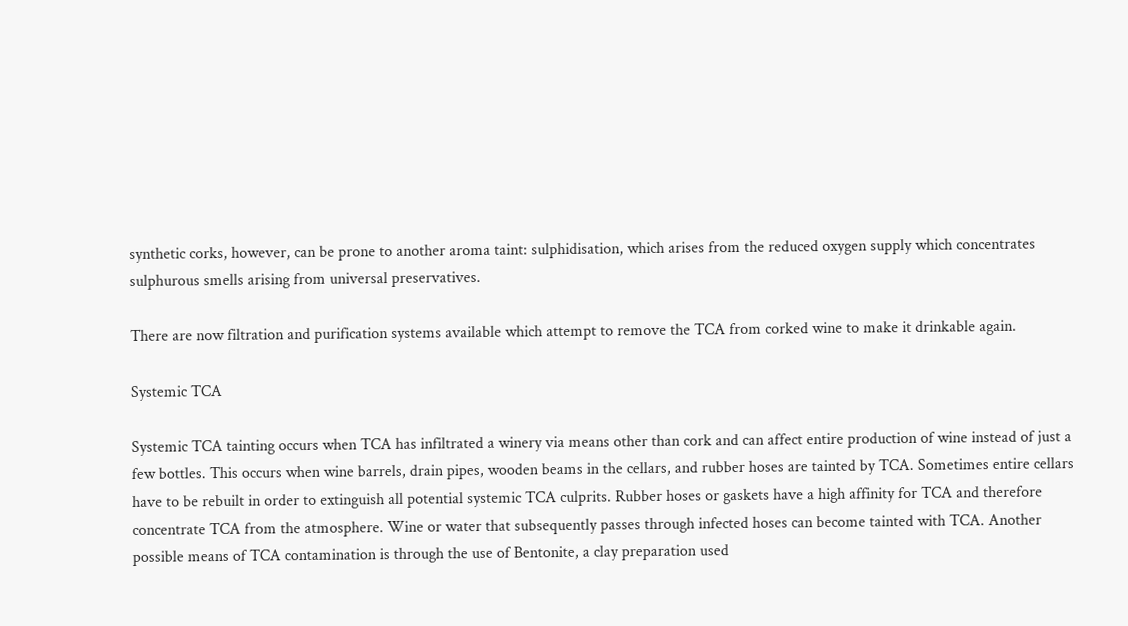synthetic corks, however, can be prone to another aroma taint: sulphidisation, which arises from the reduced oxygen supply which concentrates sulphurous smells arising from universal preservatives.

There are now filtration and purification systems available which attempt to remove the TCA from corked wine to make it drinkable again.

Systemic TCA

Systemic TCA tainting occurs when TCA has infiltrated a winery via means other than cork and can affect entire production of wine instead of just a few bottles. This occurs when wine barrels, drain pipes, wooden beams in the cellars, and rubber hoses are tainted by TCA. Sometimes entire cellars have to be rebuilt in order to extinguish all potential systemic TCA culprits. Rubber hoses or gaskets have a high affinity for TCA and therefore concentrate TCA from the atmosphere. Wine or water that subsequently passes through infected hoses can become tainted with TCA. Another possible means of TCA contamination is through the use of Bentonite, a clay preparation used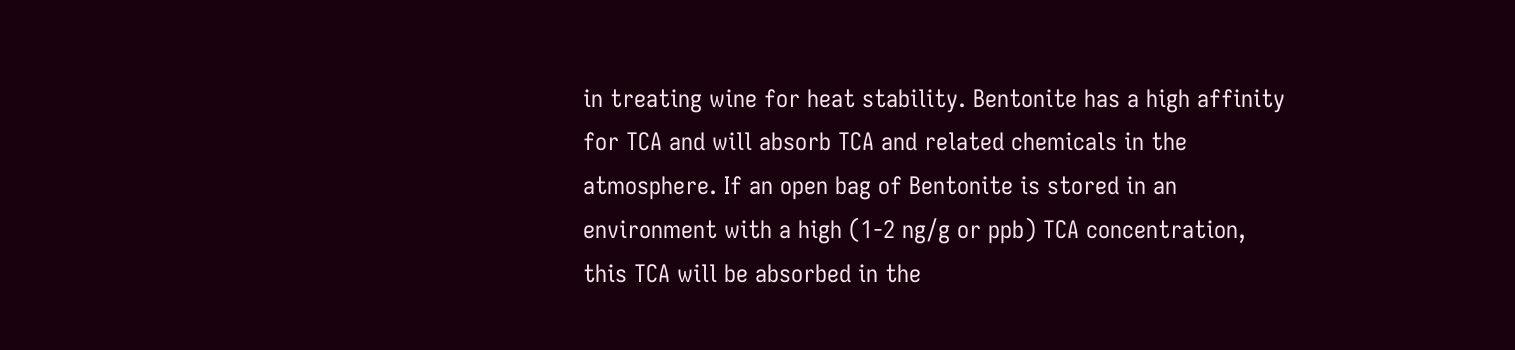in treating wine for heat stability. Bentonite has a high affinity for TCA and will absorb TCA and related chemicals in the atmosphere. If an open bag of Bentonite is stored in an environment with a high (1-2 ng/g or ppb) TCA concentration, this TCA will be absorbed in the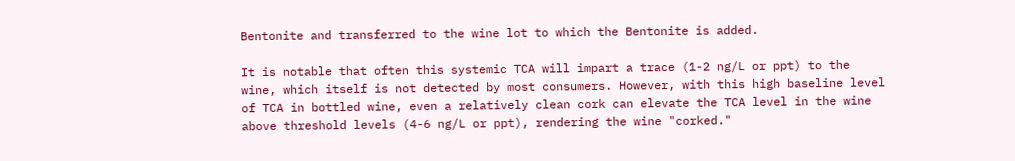Bentonite and transferred to the wine lot to which the Bentonite is added.

It is notable that often this systemic TCA will impart a trace (1-2 ng/L or ppt) to the wine, which itself is not detected by most consumers. However, with this high baseline level of TCA in bottled wine, even a relatively clean cork can elevate the TCA level in the wine above threshold levels (4-6 ng/L or ppt), rendering the wine "corked."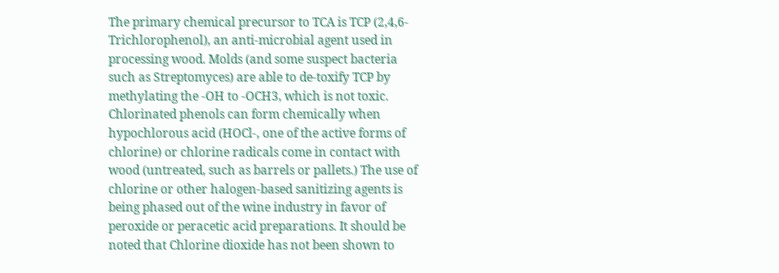The primary chemical precursor to TCA is TCP (2,4,6-Trichlorophenol), an anti-microbial agent used in processing wood. Molds (and some suspect bacteria such as Streptomyces) are able to de-toxify TCP by methylating the -OH to -OCH3, which is not toxic. Chlorinated phenols can form chemically when hypochlorous acid (HOCl-, one of the active forms of chlorine) or chlorine radicals come in contact with wood (untreated, such as barrels or pallets.) The use of chlorine or other halogen-based sanitizing agents is being phased out of the wine industry in favor of peroxide or peracetic acid preparations. It should be noted that Chlorine dioxide has not been shown to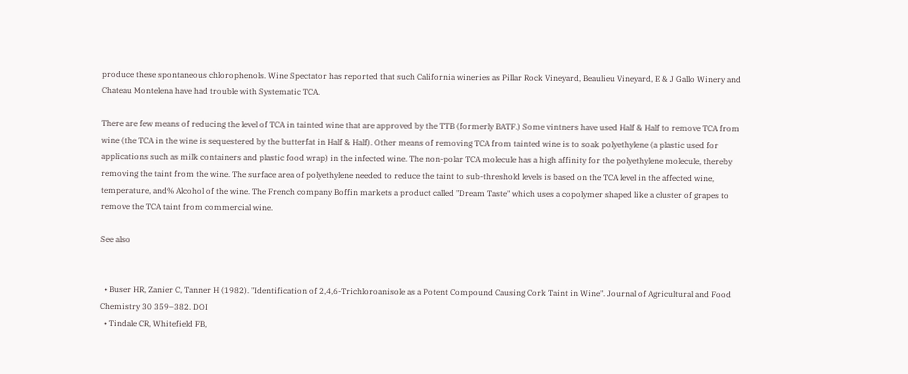produce these spontaneous chlorophenols. Wine Spectator has reported that such California wineries as Pillar Rock Vineyard, Beaulieu Vineyard, E & J Gallo Winery and Chateau Montelena have had trouble with Systematic TCA.

There are few means of reducing the level of TCA in tainted wine that are approved by the TTB (formerly BATF.) Some vintners have used Half & Half to remove TCA from wine (the TCA in the wine is sequestered by the butterfat in Half & Half). Other means of removing TCA from tainted wine is to soak polyethylene (a plastic used for applications such as milk containers and plastic food wrap) in the infected wine. The non-polar TCA molecule has a high affinity for the polyethylene molecule, thereby removing the taint from the wine. The surface area of polyethylene needed to reduce the taint to sub-threshold levels is based on the TCA level in the affected wine, temperature, and% Alcohol of the wine. The French company Boffin markets a product called "Dream Taste" which uses a copolymer shaped like a cluster of grapes to remove the TCA taint from commercial wine.

See also


  • Buser HR, Zanier C, Tanner H (1982). "Identification of 2,4,6-Trichloroanisole as a Potent Compound Causing Cork Taint in Wine". Journal of Agricultural and Food Chemistry 30 359–382. DOI
  • Tindale CR, Whitefield FB,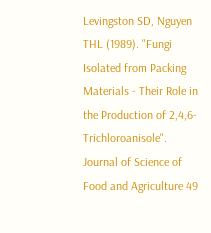Levingston SD, Nguyen THL (1989). "Fungi Isolated from Packing Materials - Their Role in the Production of 2,4,6-Trichloroanisole". Journal of Science of Food and Agriculture 49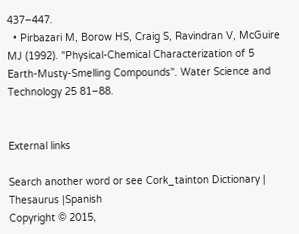437–447.
  • Pirbazari M, Borow HS, Craig S, Ravindran V, McGuire MJ (1992). "Physical-Chemical Characterization of 5 Earth-Musty-Smelling Compounds". Water Science and Technology 25 81–88.


External links

Search another word or see Cork_tainton Dictionary | Thesaurus |Spanish
Copyright © 2015,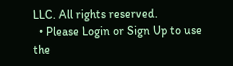LLC. All rights reserved.
  • Please Login or Sign Up to use the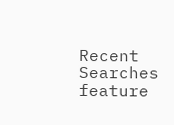Recent Searches feature